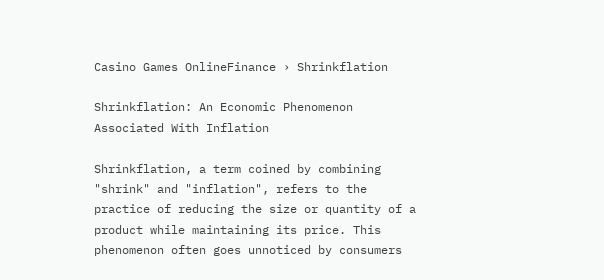Casino Games OnlineFinance › Shrinkflation

Shrinkflation: An Economic Phenomenon Associated With Inflation

Shrinkflation, a term coined by combining "shrink" and "inflation", refers to the practice of reducing the size or quantity of a product while maintaining its price. This phenomenon often goes unnoticed by consumers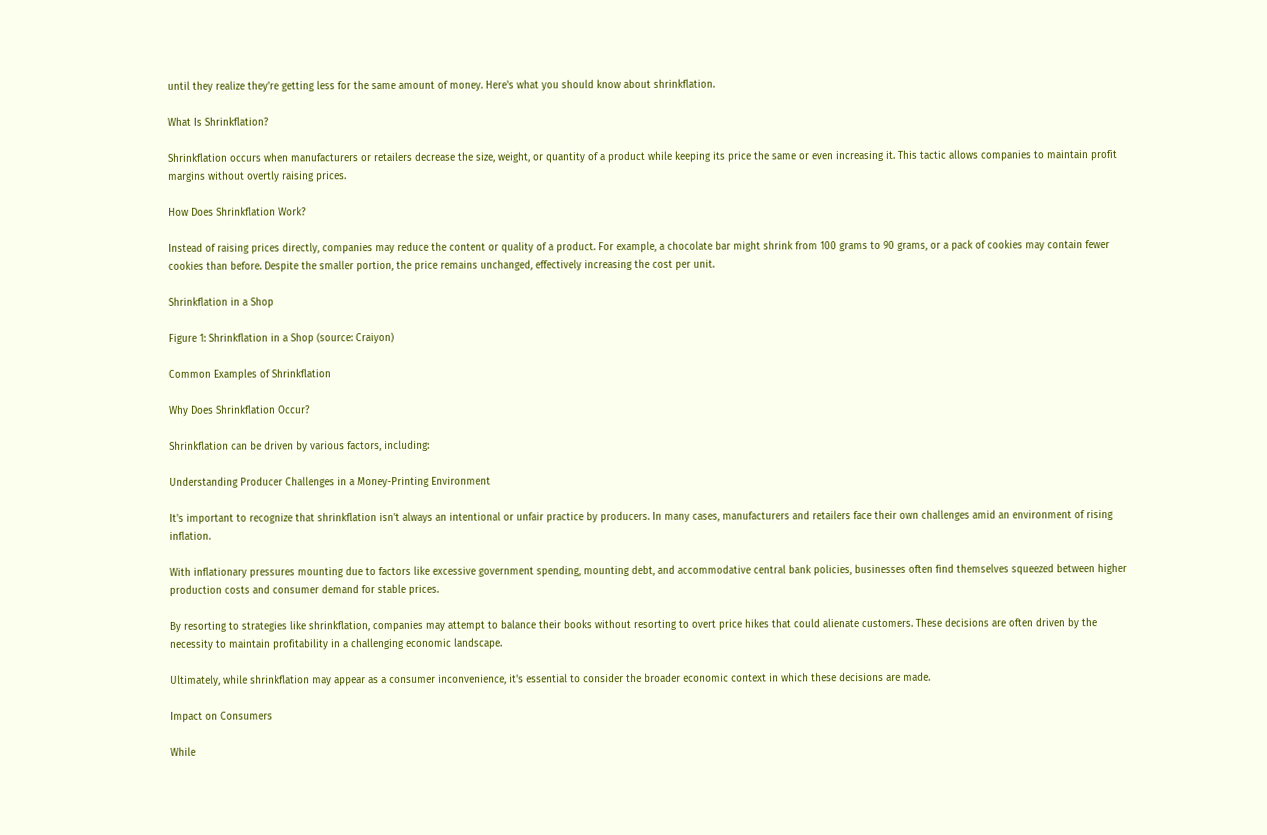until they realize they're getting less for the same amount of money. Here's what you should know about shrinkflation.

What Is Shrinkflation?

Shrinkflation occurs when manufacturers or retailers decrease the size, weight, or quantity of a product while keeping its price the same or even increasing it. This tactic allows companies to maintain profit margins without overtly raising prices.

How Does Shrinkflation Work?

Instead of raising prices directly, companies may reduce the content or quality of a product. For example, a chocolate bar might shrink from 100 grams to 90 grams, or a pack of cookies may contain fewer cookies than before. Despite the smaller portion, the price remains unchanged, effectively increasing the cost per unit.

Shrinkflation in a Shop

Figure 1: Shrinkflation in a Shop (source: Craiyon)

Common Examples of Shrinkflation

Why Does Shrinkflation Occur?

Shrinkflation can be driven by various factors, including:

Understanding Producer Challenges in a Money-Printing Environment

It's important to recognize that shrinkflation isn't always an intentional or unfair practice by producers. In many cases, manufacturers and retailers face their own challenges amid an environment of rising inflation.

With inflationary pressures mounting due to factors like excessive government spending, mounting debt, and accommodative central bank policies, businesses often find themselves squeezed between higher production costs and consumer demand for stable prices.

By resorting to strategies like shrinkflation, companies may attempt to balance their books without resorting to overt price hikes that could alienate customers. These decisions are often driven by the necessity to maintain profitability in a challenging economic landscape.

Ultimately, while shrinkflation may appear as a consumer inconvenience, it's essential to consider the broader economic context in which these decisions are made.

Impact on Consumers

While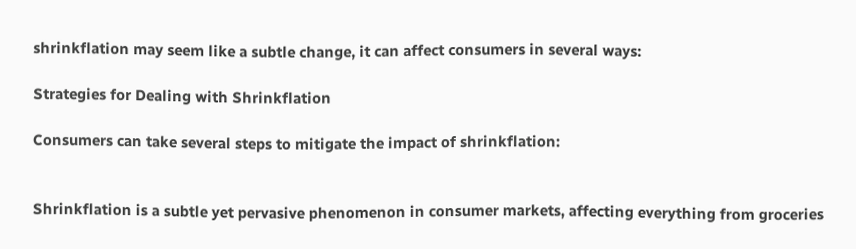shrinkflation may seem like a subtle change, it can affect consumers in several ways:

Strategies for Dealing with Shrinkflation

Consumers can take several steps to mitigate the impact of shrinkflation:


Shrinkflation is a subtle yet pervasive phenomenon in consumer markets, affecting everything from groceries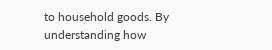to household goods. By understanding how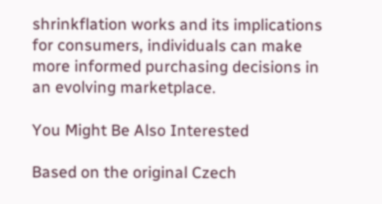shrinkflation works and its implications for consumers, individuals can make more informed purchasing decisions in an evolving marketplace.

You Might Be Also Interested

Based on the original Czech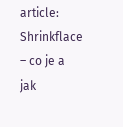article: Shrinkflace – co je a jak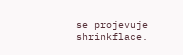se projevuje shrinkflace.